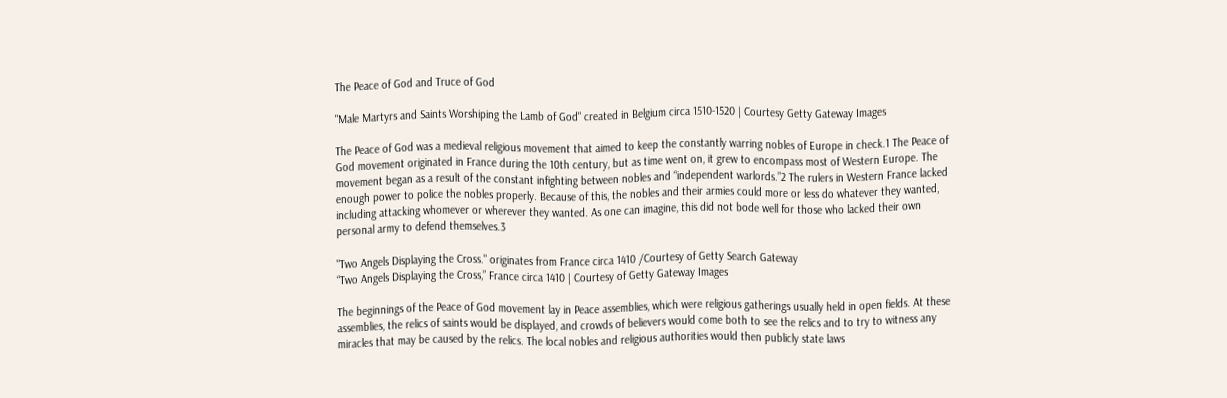The Peace of God and Truce of God

"Male Martyrs and Saints Worshiping the Lamb of God" created in Belgium circa 1510-1520 | Courtesy Getty Gateway Images

The Peace of God was a medieval religious movement that aimed to keep the constantly warring nobles of Europe in check.1 The Peace of God movement originated in France during the 10th century, but as time went on, it grew to encompass most of Western Europe. The movement began as a result of the constant infighting between nobles and “independent warlords.”2 The rulers in Western France lacked enough power to police the nobles properly. Because of this, the nobles and their armies could more or less do whatever they wanted, including attacking whomever or wherever they wanted. As one can imagine, this did not bode well for those who lacked their own personal army to defend themselves.3

"Two Angels Displaying the Cross." originates from France circa 1410 /Courtesy of Getty Search Gateway
“Two Angels Displaying the Cross,” France circa 1410 | Courtesy of Getty Gateway Images

The beginnings of the Peace of God movement lay in Peace assemblies, which were religious gatherings usually held in open fields. At these assemblies, the relics of saints would be displayed, and crowds of believers would come both to see the relics and to try to witness any miracles that may be caused by the relics. The local nobles and religious authorities would then publicly state laws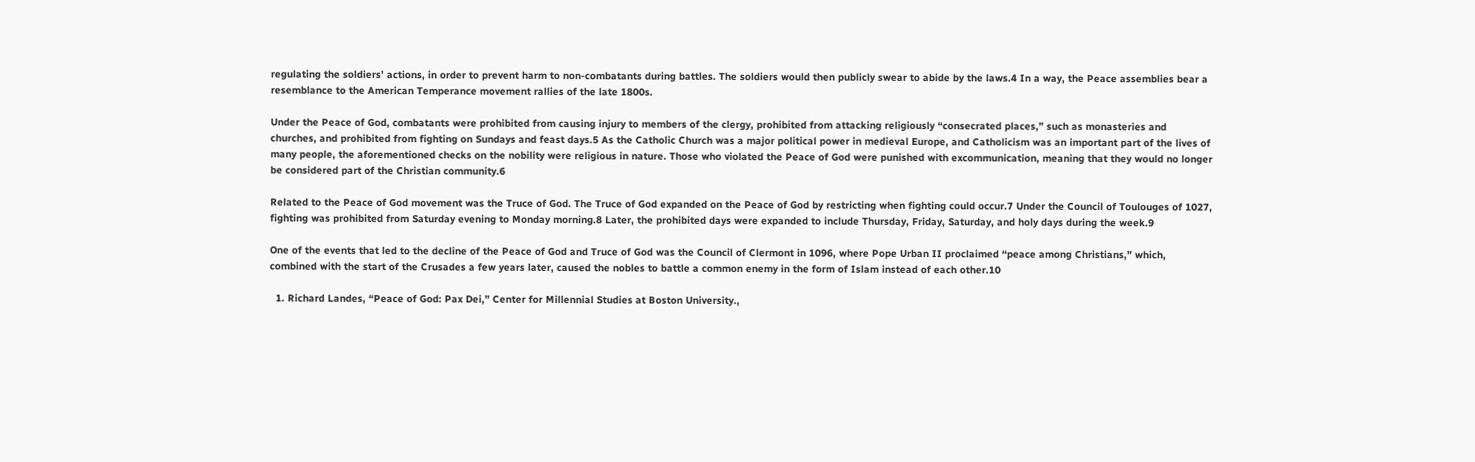regulating the soldiers’ actions, in order to prevent harm to non-combatants during battles. The soldiers would then publicly swear to abide by the laws.4 In a way, the Peace assemblies bear a resemblance to the American Temperance movement rallies of the late 1800s.

Under the Peace of God, combatants were prohibited from causing injury to members of the clergy, prohibited from attacking religiously “consecrated places,” such as monasteries and churches, and prohibited from fighting on Sundays and feast days.5 As the Catholic Church was a major political power in medieval Europe, and Catholicism was an important part of the lives of many people, the aforementioned checks on the nobility were religious in nature. Those who violated the Peace of God were punished with excommunication, meaning that they would no longer be considered part of the Christian community.6

Related to the Peace of God movement was the Truce of God. The Truce of God expanded on the Peace of God by restricting when fighting could occur.7 Under the Council of Toulouges of 1027, fighting was prohibited from Saturday evening to Monday morning.8 Later, the prohibited days were expanded to include Thursday, Friday, Saturday, and holy days during the week.9

One of the events that led to the decline of the Peace of God and Truce of God was the Council of Clermont in 1096, where Pope Urban II proclaimed “peace among Christians,” which, combined with the start of the Crusades a few years later, caused the nobles to battle a common enemy in the form of Islam instead of each other.10

  1. Richard Landes, “Peace of God: Pax Dei,” Center for Millennial Studies at Boston University.,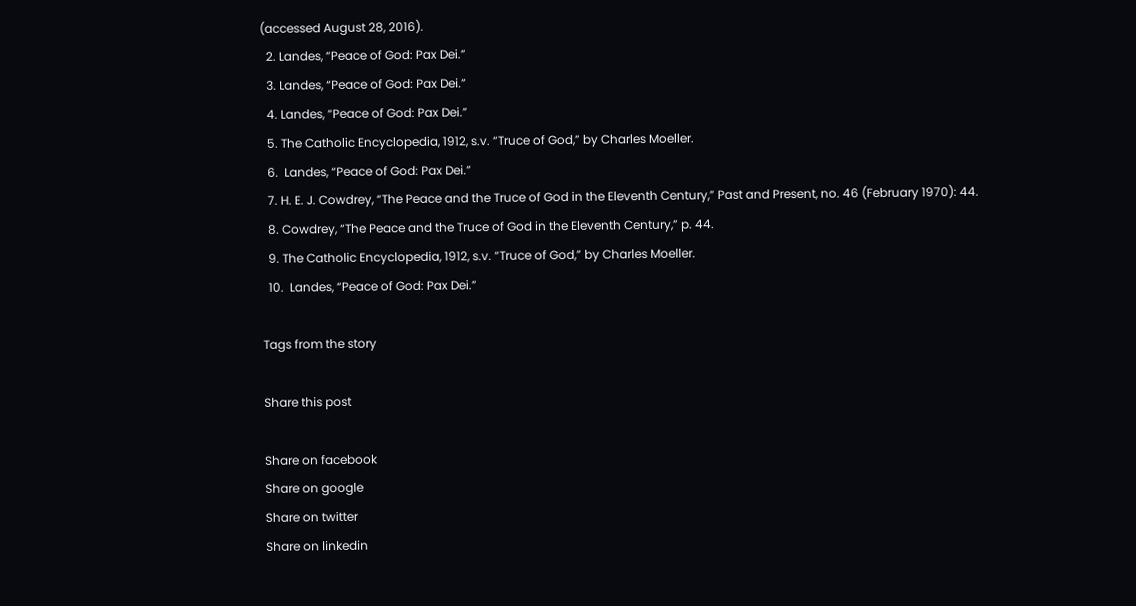(accessed August 28, 2016).
  2. Landes, “Peace of God: Pax Dei.”
  3. Landes, “Peace of God: Pax Dei.”
  4. Landes, “Peace of God: Pax Dei.”
  5. The Catholic Encyclopedia, 1912, s.v. “Truce of God,” by Charles Moeller.
  6.  Landes, “Peace of God: Pax Dei.”
  7. H. E. J. Cowdrey, “The Peace and the Truce of God in the Eleventh Century,” Past and Present, no. 46 (February 1970): 44.
  8. Cowdrey, “The Peace and the Truce of God in the Eleventh Century,” p. 44.
  9. The Catholic Encyclopedia, 1912, s.v. “Truce of God,” by Charles Moeller.
  10.  Landes, “Peace of God: Pax Dei.”

Tags from the story

Share this post

Share on facebook
Share on google
Share on twitter
Share on linkedin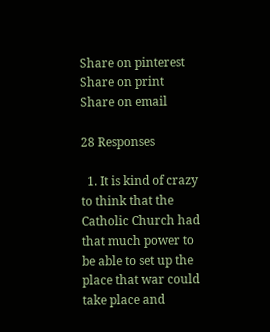Share on pinterest
Share on print
Share on email

28 Responses

  1. It is kind of crazy to think that the Catholic Church had that much power to be able to set up the place that war could take place and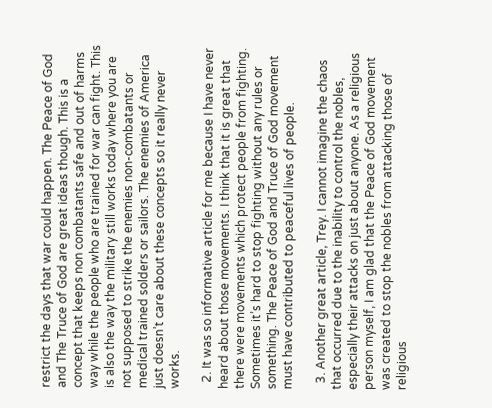restrict the days that war could happen. The Peace of God and The Truce of God are great ideas though. This is a concept that keeps non combatants safe and out of harms way while the people who are trained for war can fight. This is also the way the military still works today where you are not supposed to strike the enemies non-combatants or medical trained solders or sailors. The enemies of America just doesn’t care about these concepts so it really never works.

  2. It was so informative article for me because I have never heard about those movements. I think that it is great that there were movements which protect people from fighting. Sometimes it’s hard to stop fighting without any rules or something. The Peace of God and Truce of God movement must have contributed to peaceful lives of people.

  3. Another great article, Trey. I cannot imagine the chaos that occurred due to the inability to control the nobles, especially their attacks on just about anyone. As a religious person myself, I am glad that the Peace of God movement was created to stop the nobles from attacking those of religious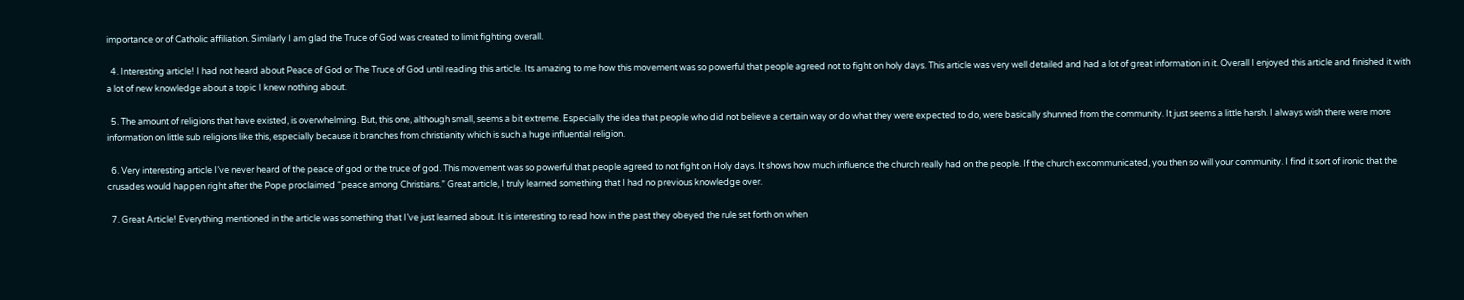importance or of Catholic affiliation. Similarly I am glad the Truce of God was created to limit fighting overall.

  4. Interesting article! I had not heard about Peace of God or The Truce of God until reading this article. Its amazing to me how this movement was so powerful that people agreed not to fight on holy days. This article was very well detailed and had a lot of great information in it. Overall I enjoyed this article and finished it with a lot of new knowledge about a topic I knew nothing about.

  5. The amount of religions that have existed, is overwhelming. But, this one, although small, seems a bit extreme. Especially the idea that people who did not believe a certain way or do what they were expected to do, were basically shunned from the community. It just seems a little harsh. I always wish there were more information on little sub religions like this, especially because it branches from christianity which is such a huge influential religion.

  6. Very interesting article I’ve never heard of the peace of god or the truce of god. This movement was so powerful that people agreed to not fight on Holy days. It shows how much influence the church really had on the people. If the church excommunicated, you then so will your community. I find it sort of ironic that the crusades would happen right after the Pope proclaimed “peace among Christians.” Great article, I truly learned something that I had no previous knowledge over.

  7. Great Article! Everything mentioned in the article was something that I’ve just learned about. It is interesting to read how in the past they obeyed the rule set forth on when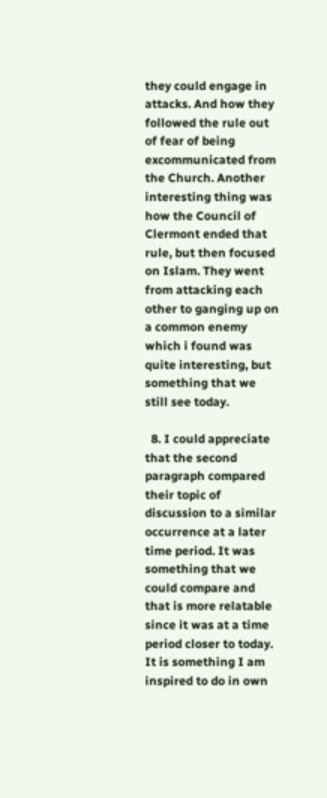they could engage in attacks. And how they followed the rule out of fear of being excommunicated from the Church. Another interesting thing was how the Council of Clermont ended that rule, but then focused on Islam. They went from attacking each other to ganging up on a common enemy which i found was quite interesting, but something that we still see today.

  8. I could appreciate that the second paragraph compared their topic of discussion to a similar occurrence at a later time period. It was something that we could compare and that is more relatable since it was at a time period closer to today. It is something I am inspired to do in own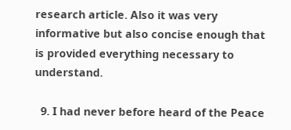research article. Also it was very informative but also concise enough that is provided everything necessary to understand.

  9. I had never before heard of the Peace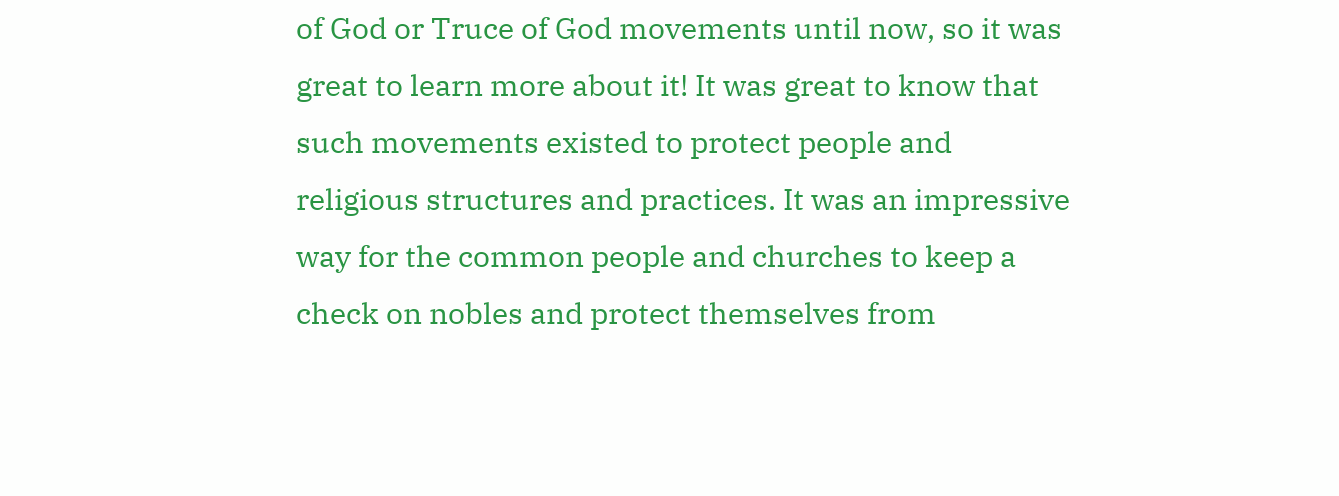of God or Truce of God movements until now, so it was great to learn more about it! It was great to know that such movements existed to protect people and religious structures and practices. It was an impressive way for the common people and churches to keep a check on nobles and protect themselves from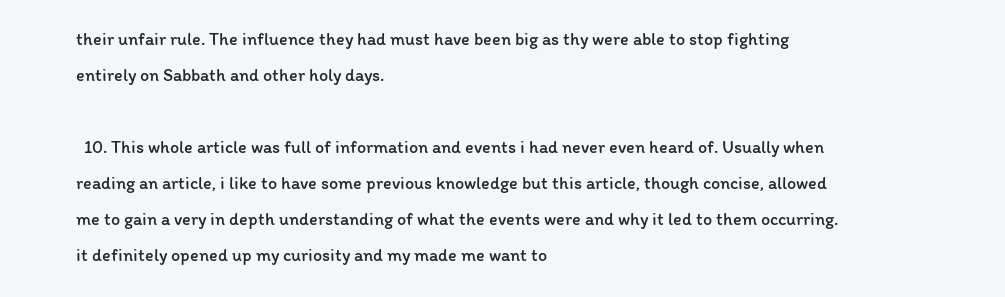their unfair rule. The influence they had must have been big as thy were able to stop fighting entirely on Sabbath and other holy days.

  10. This whole article was full of information and events i had never even heard of. Usually when reading an article, i like to have some previous knowledge but this article, though concise, allowed me to gain a very in depth understanding of what the events were and why it led to them occurring. it definitely opened up my curiosity and my made me want to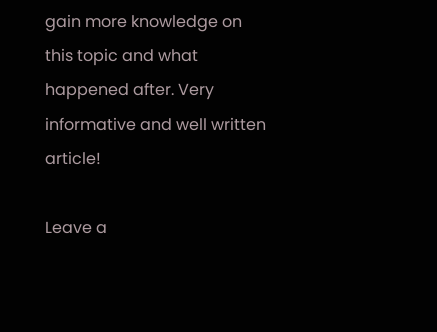gain more knowledge on this topic and what happened after. Very informative and well written article!

Leave a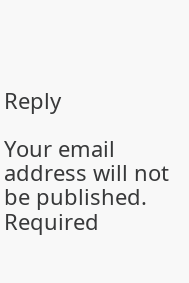Reply

Your email address will not be published. Required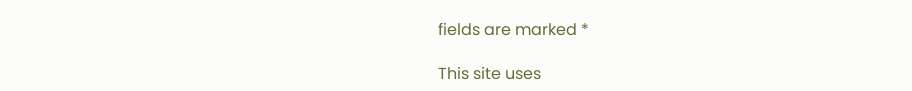fields are marked *

This site uses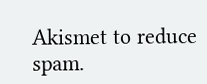Akismet to reduce spam.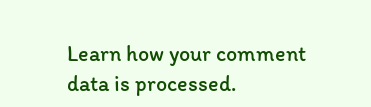Learn how your comment data is processed.